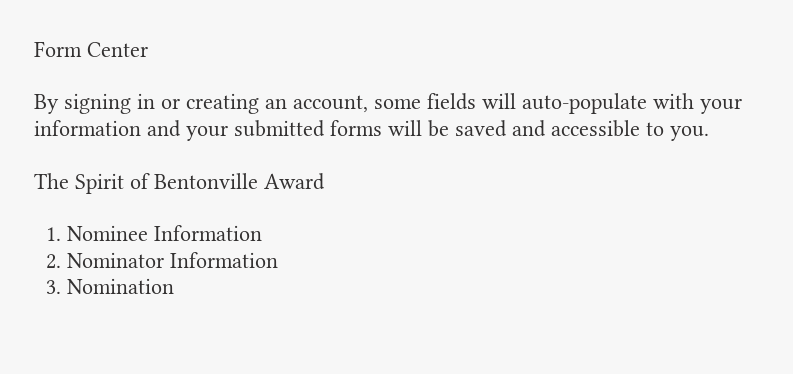Form Center

By signing in or creating an account, some fields will auto-populate with your information and your submitted forms will be saved and accessible to you.

The Spirit of Bentonville Award

  1. Nominee Information
  2. Nominator Information
  3. Nomination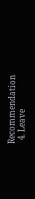Recommendation
  4. Leave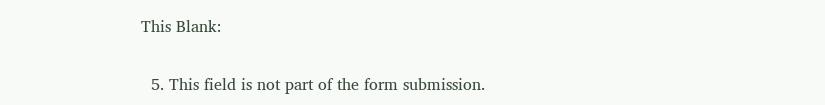This Blank:

  5. This field is not part of the form submission.